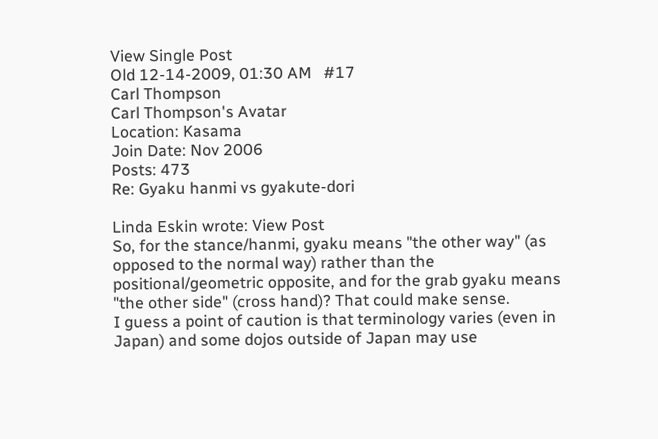View Single Post
Old 12-14-2009, 01:30 AM   #17
Carl Thompson
Carl Thompson's Avatar
Location: Kasama
Join Date: Nov 2006
Posts: 473
Re: Gyaku hanmi vs gyakute-dori

Linda Eskin wrote: View Post
So, for the stance/hanmi, gyaku means "the other way" (as opposed to the normal way) rather than the positional/geometric opposite, and for the grab gyaku means "the other side" (cross hand)? That could make sense.
I guess a point of caution is that terminology varies (even in Japan) and some dojos outside of Japan may use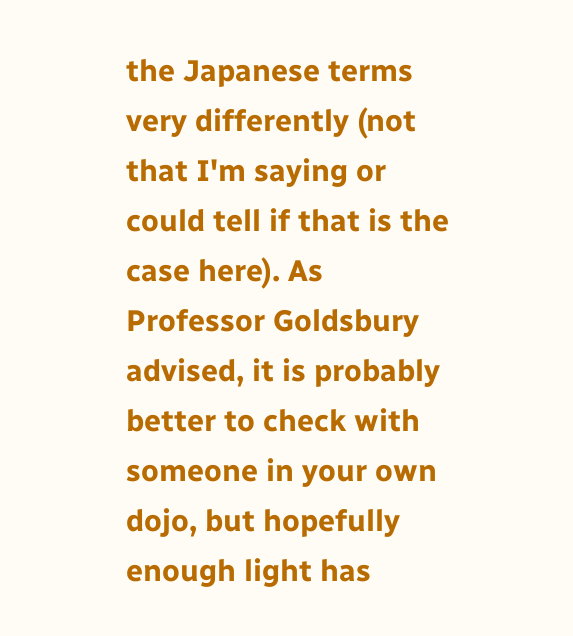the Japanese terms very differently (not that I'm saying or could tell if that is the case here). As Professor Goldsbury advised, it is probably better to check with someone in your own dojo, but hopefully enough light has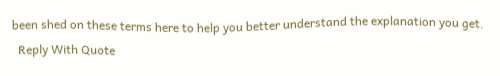been shed on these terms here to help you better understand the explanation you get.
  Reply With Quote